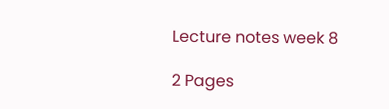Lecture notes week 8

2 Pages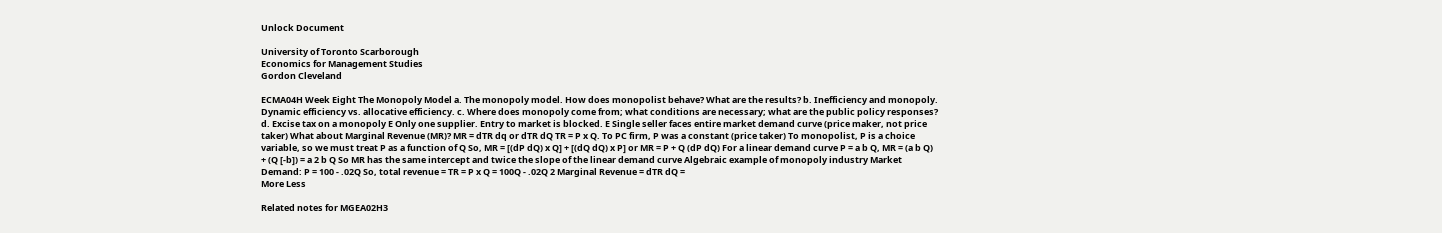Unlock Document

University of Toronto Scarborough
Economics for Management Studies
Gordon Cleveland

ECMA04H Week Eight The Monopoly Model a. The monopoly model. How does monopolist behave? What are the results? b. Inefficiency and monopoly. Dynamic efficiency vs. allocative efficiency. c. Where does monopoly come from; what conditions are necessary; what are the public policy responses? d. Excise tax on a monopoly E Only one supplier. Entry to market is blocked. E Single seller faces entire market demand curve (price maker, not price taker) What about Marginal Revenue (MR)? MR = dTR dq or dTR dQ TR = P x Q. To PC firm, P was a constant (price taker) To monopolist, P is a choice variable, so we must treat P as a function of Q So, MR = [(dP dQ) x Q] + [(dQ dQ) x P] or MR = P + Q (dP dQ) For a linear demand curve P = a b Q, MR = (a b Q) + (Q [-b]) = a 2 b Q So MR has the same intercept and twice the slope of the linear demand curve Algebraic example of monopoly industry Market Demand: P = 100 - .02Q So, total revenue = TR = P x Q = 100Q - .02Q 2 Marginal Revenue = dTR dQ =
More Less

Related notes for MGEA02H3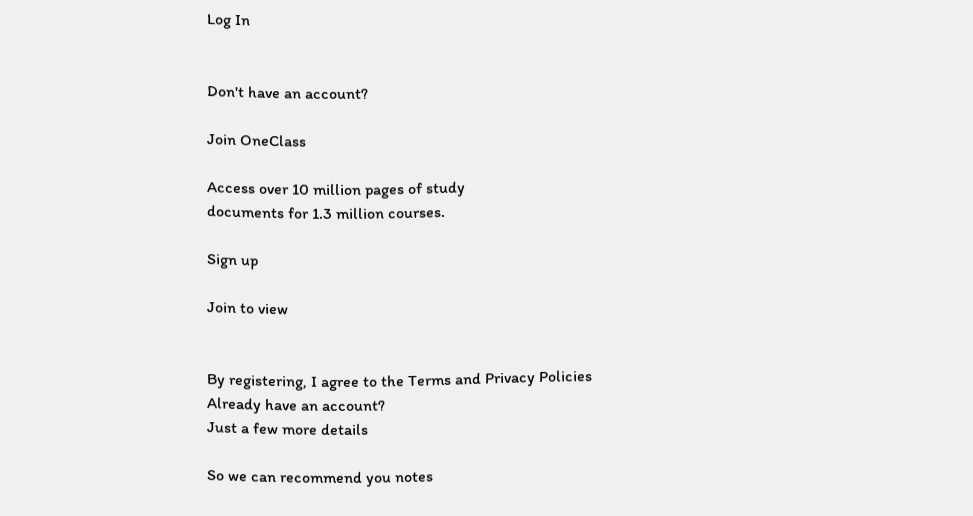Log In


Don't have an account?

Join OneClass

Access over 10 million pages of study
documents for 1.3 million courses.

Sign up

Join to view


By registering, I agree to the Terms and Privacy Policies
Already have an account?
Just a few more details

So we can recommend you notes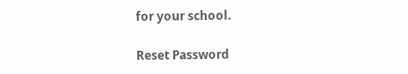for your school.

Reset Password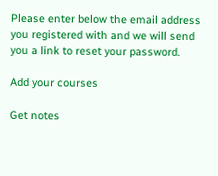Please enter below the email address you registered with and we will send you a link to reset your password.

Add your courses

Get notes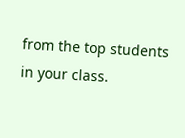from the top students in your class.